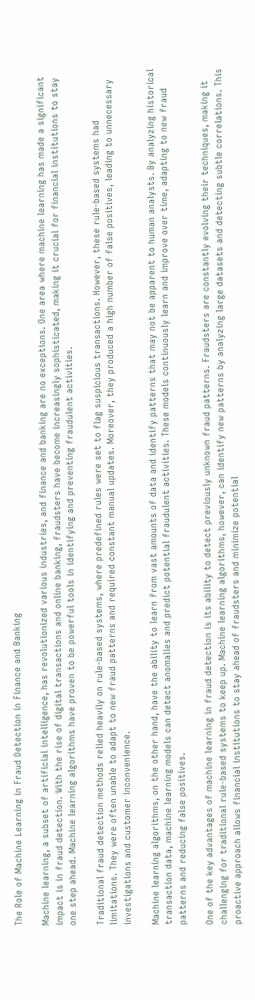The Role of Machine Learning in Fraud Detection in Finance and Banking

Machine learning, a subset of artificial intelligence, has revolutionized various industries, and finance and banking are no exceptions. One area where machine learning has made a significant impact is in fraud detection. With the rise of digital transactions and online banking, fraudsters have become increasingly sophisticated, making it crucial for financial institutions to stay one step ahead. Machine learning algorithms have proven to be powerful tools in identifying and preventing fraudulent activities.

Traditional fraud detection methods relied heavily on rule-based systems, where predefined rules were set to flag suspicious transactions. However, these rule-based systems had limitations. They were often unable to adapt to new fraud patterns and required constant manual updates. Moreover, they produced a high number of false positives, leading to unnecessary investigations and customer inconvenience.

Machine learning algorithms, on the other hand, have the ability to learn from vast amounts of data and identify patterns that may not be apparent to human analysts. By analyzing historical transaction data, machine learning models can detect anomalies and predict potential fraudulent activities. These models continuously learn and improve over time, adapting to new fraud patterns and reducing false positives.

One of the key advantages of machine learning in fraud detection is its ability to detect previously unknown fraud patterns. Fraudsters are constantly evolving their techniques, making it challenging for traditional rule-based systems to keep up. Machine learning algorithms, however, can identify new patterns by analyzing large datasets and detecting subtle correlations. This proactive approach allows financial institutions to stay ahead of fraudsters and minimize potential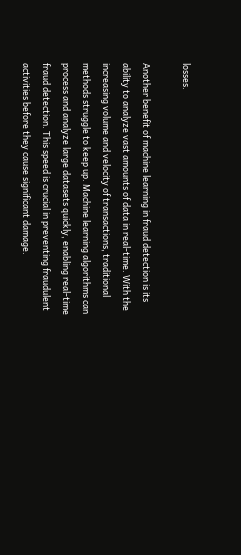losses.

Another benefit of machine learning in fraud detection is its ability to analyze vast amounts of data in real-time. With the increasing volume and velocity of transactions, traditional methods struggle to keep up. Machine learning algorithms can process and analyze large datasets quickly, enabling real-time fraud detection. This speed is crucial in preventing fraudulent activities before they cause significant damage.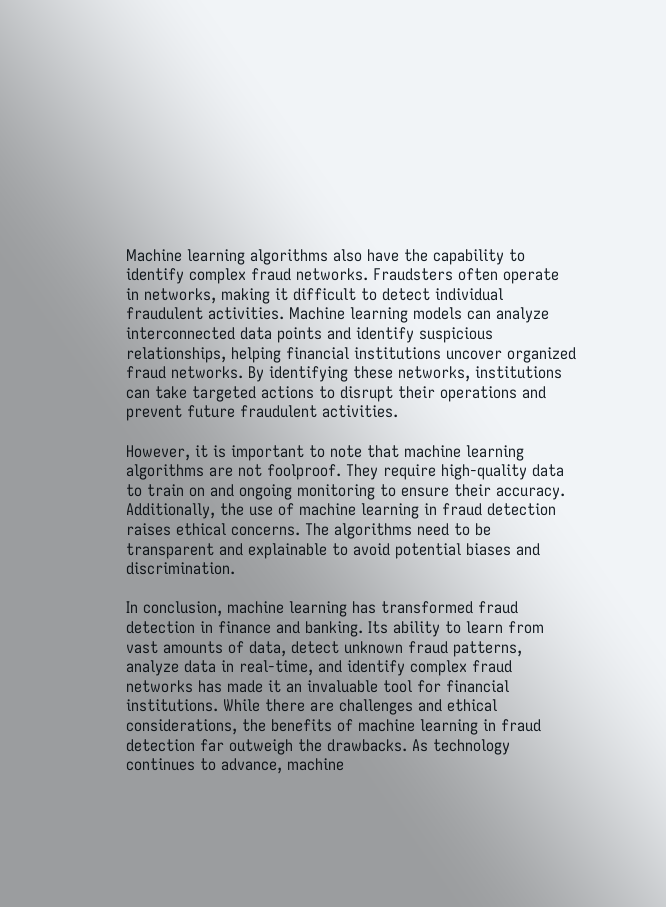Machine learning algorithms also have the capability to identify complex fraud networks. Fraudsters often operate in networks, making it difficult to detect individual fraudulent activities. Machine learning models can analyze interconnected data points and identify suspicious relationships, helping financial institutions uncover organized fraud networks. By identifying these networks, institutions can take targeted actions to disrupt their operations and prevent future fraudulent activities.

However, it is important to note that machine learning algorithms are not foolproof. They require high-quality data to train on and ongoing monitoring to ensure their accuracy. Additionally, the use of machine learning in fraud detection raises ethical concerns. The algorithms need to be transparent and explainable to avoid potential biases and discrimination.

In conclusion, machine learning has transformed fraud detection in finance and banking. Its ability to learn from vast amounts of data, detect unknown fraud patterns, analyze data in real-time, and identify complex fraud networks has made it an invaluable tool for financial institutions. While there are challenges and ethical considerations, the benefits of machine learning in fraud detection far outweigh the drawbacks. As technology continues to advance, machine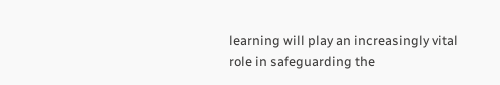learning will play an increasingly vital role in safeguarding the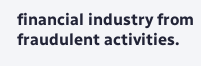financial industry from fraudulent activities.